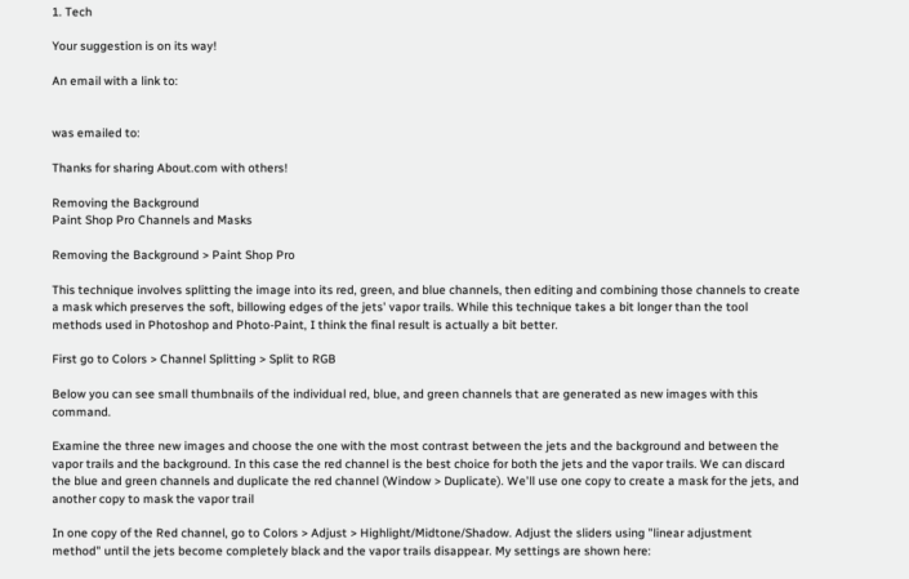1. Tech

Your suggestion is on its way!

An email with a link to:


was emailed to:

Thanks for sharing About.com with others!

Removing the Background
Paint Shop Pro Channels and Masks

Removing the Background > Paint Shop Pro

This technique involves splitting the image into its red, green, and blue channels, then editing and combining those channels to create a mask which preserves the soft, billowing edges of the jets' vapor trails. While this technique takes a bit longer than the tool methods used in Photoshop and Photo-Paint, I think the final result is actually a bit better.

First go to Colors > Channel Splitting > Split to RGB

Below you can see small thumbnails of the individual red, blue, and green channels that are generated as new images with this command.

Examine the three new images and choose the one with the most contrast between the jets and the background and between the vapor trails and the background. In this case the red channel is the best choice for both the jets and the vapor trails. We can discard the blue and green channels and duplicate the red channel (Window > Duplicate). We'll use one copy to create a mask for the jets, and another copy to mask the vapor trail

In one copy of the Red channel, go to Colors > Adjust > Highlight/Midtone/Shadow. Adjust the sliders using "linear adjustment method" until the jets become completely black and the vapor trails disappear. My settings are shown here: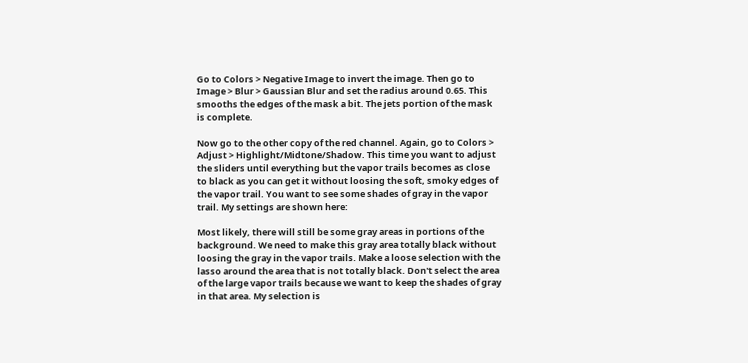Go to Colors > Negative Image to invert the image. Then go to Image > Blur > Gaussian Blur and set the radius around 0.65. This smooths the edges of the mask a bit. The jets portion of the mask is complete.

Now go to the other copy of the red channel. Again, go to Colors > Adjust > Highlight/Midtone/Shadow. This time you want to adjust the sliders until everything but the vapor trails becomes as close to black as you can get it without loosing the soft, smoky edges of the vapor trail. You want to see some shades of gray in the vapor trail. My settings are shown here:

Most likely, there will still be some gray areas in portions of the background. We need to make this gray area totally black without loosing the gray in the vapor trails. Make a loose selection with the lasso around the area that is not totally black. Don't select the area of the large vapor trails because we want to keep the shades of gray in that area. My selection is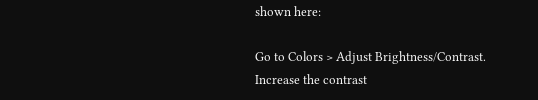shown here:

Go to Colors > Adjust Brightness/Contrast. Increase the contrast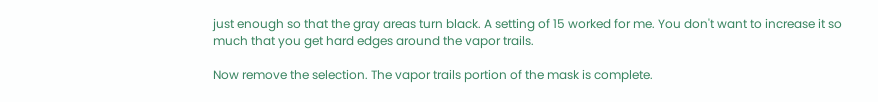just enough so that the gray areas turn black. A setting of 15 worked for me. You don't want to increase it so much that you get hard edges around the vapor trails.

Now remove the selection. The vapor trails portion of the mask is complete.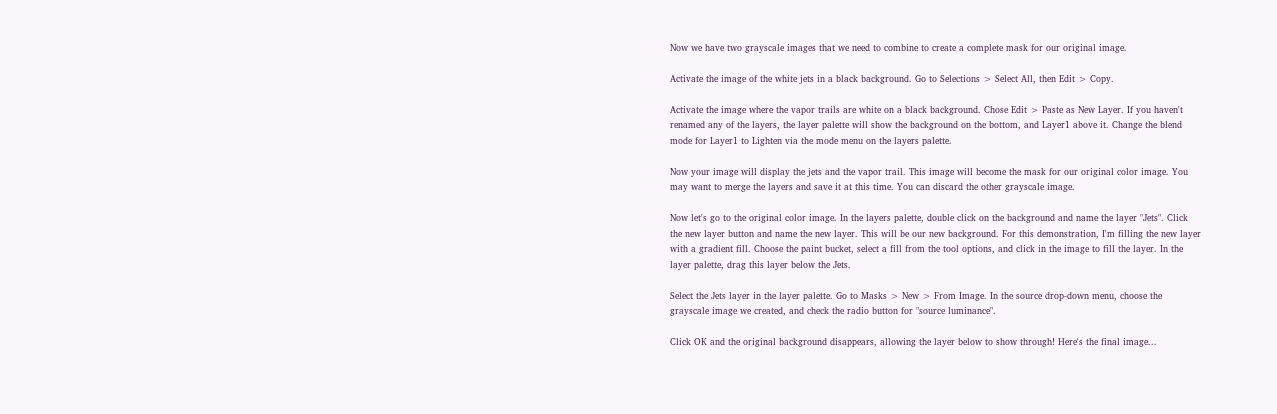Now we have two grayscale images that we need to combine to create a complete mask for our original image.

Activate the image of the white jets in a black background. Go to Selections > Select All, then Edit > Copy.

Activate the image where the vapor trails are white on a black background. Chose Edit > Paste as New Layer. If you haven't renamed any of the layers, the layer palette will show the background on the bottom, and Layer1 above it. Change the blend mode for Layer1 to Lighten via the mode menu on the layers palette.

Now your image will display the jets and the vapor trail. This image will become the mask for our original color image. You may want to merge the layers and save it at this time. You can discard the other grayscale image.

Now let's go to the original color image. In the layers palette, double click on the background and name the layer "Jets". Click the new layer button and name the new layer. This will be our new background. For this demonstration, I'm filling the new layer with a gradient fill. Choose the paint bucket, select a fill from the tool options, and click in the image to fill the layer. In the layer palette, drag this layer below the Jets.

Select the Jets layer in the layer palette. Go to Masks > New > From Image. In the source drop-down menu, choose the grayscale image we created, and check the radio button for "source luminance".

Click OK and the original background disappears, allowing the layer below to show through! Here's the final image...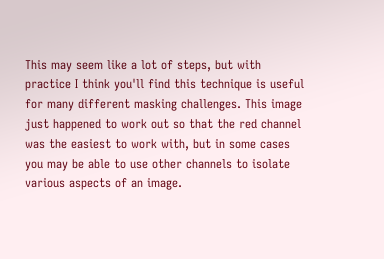This may seem like a lot of steps, but with practice I think you'll find this technique is useful for many different masking challenges. This image just happened to work out so that the red channel was the easiest to work with, but in some cases you may be able to use other channels to isolate various aspects of an image.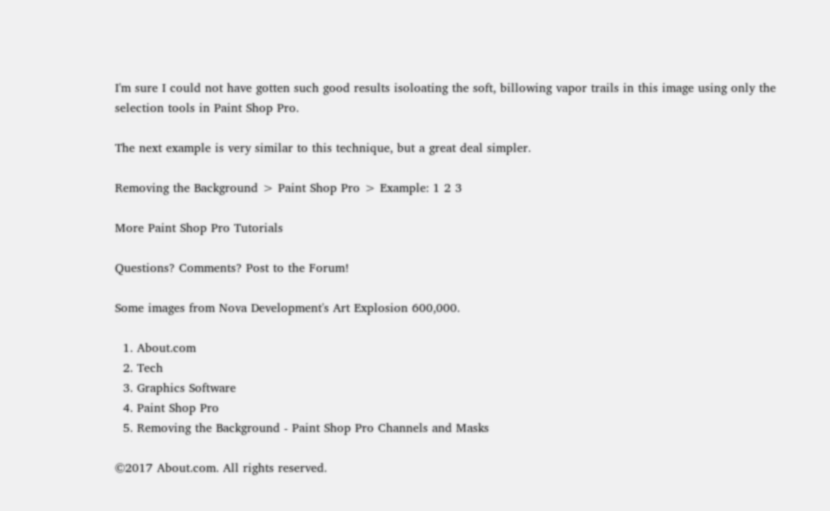I'm sure I could not have gotten such good results isoloating the soft, billowing vapor trails in this image using only the selection tools in Paint Shop Pro.

The next example is very similar to this technique, but a great deal simpler.

Removing the Background > Paint Shop Pro > Example: 1 2 3

More Paint Shop Pro Tutorials

Questions? Comments? Post to the Forum!

Some images from Nova Development's Art Explosion 600,000.

  1. About.com
  2. Tech
  3. Graphics Software
  4. Paint Shop Pro
  5. Removing the Background - Paint Shop Pro Channels and Masks

©2017 About.com. All rights reserved.